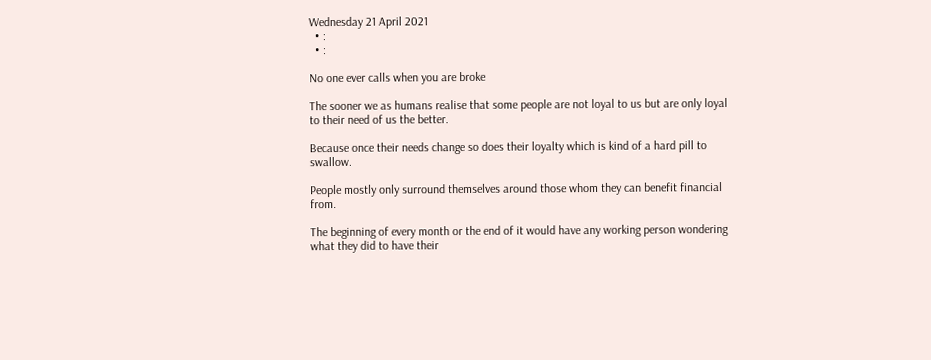Wednesday 21 April 2021
  • :
  • :

No one ever calls when you are broke

The sooner we as humans realise that some people are not loyal to us but are only loyal to their need of us the better.

Because once their needs change so does their loyalty which is kind of a hard pill to swallow.

People mostly only surround themselves around those whom they can benefit financial from.

The beginning of every month or the end of it would have any working person wondering what they did to have their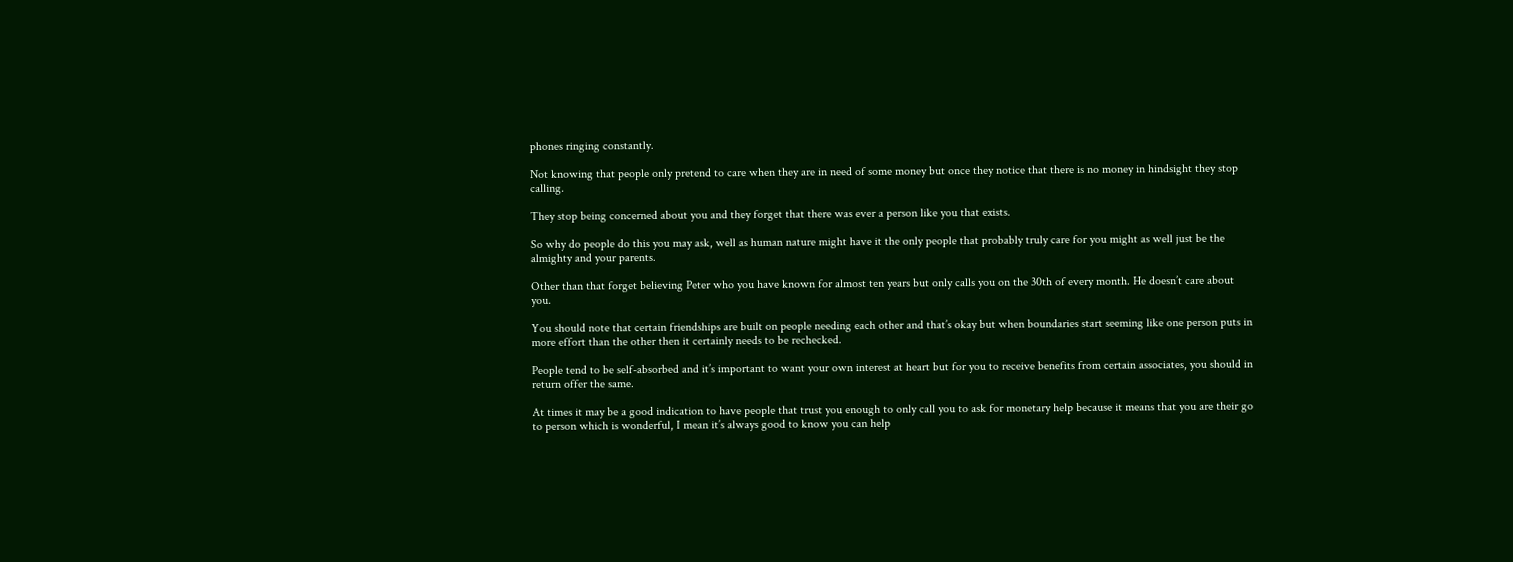phones ringing constantly.

Not knowing that people only pretend to care when they are in need of some money but once they notice that there is no money in hindsight they stop calling.

They stop being concerned about you and they forget that there was ever a person like you that exists.

So why do people do this you may ask, well as human nature might have it the only people that probably truly care for you might as well just be the almighty and your parents.

Other than that forget believing Peter who you have known for almost ten years but only calls you on the 30th of every month. He doesn’t care about you.

You should note that certain friendships are built on people needing each other and that’s okay but when boundaries start seeming like one person puts in more effort than the other then it certainly needs to be rechecked.

People tend to be self-absorbed and it’s important to want your own interest at heart but for you to receive benefits from certain associates, you should in return offer the same.

At times it may be a good indication to have people that trust you enough to only call you to ask for monetary help because it means that you are their go to person which is wonderful, I mean it’s always good to know you can help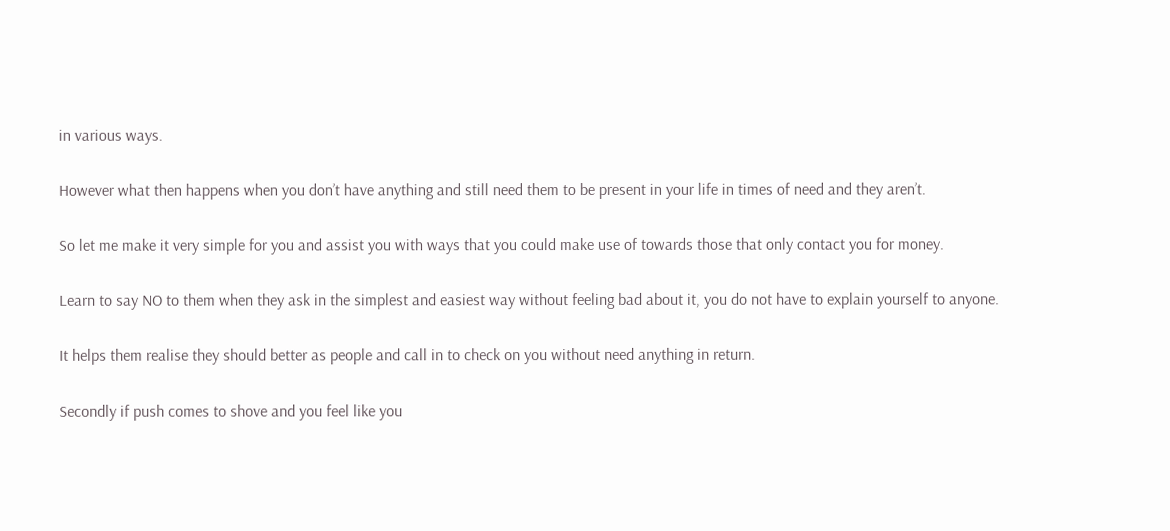in various ways.

However what then happens when you don’t have anything and still need them to be present in your life in times of need and they aren’t.

So let me make it very simple for you and assist you with ways that you could make use of towards those that only contact you for money.

Learn to say NO to them when they ask in the simplest and easiest way without feeling bad about it, you do not have to explain yourself to anyone.

It helps them realise they should better as people and call in to check on you without need anything in return.

Secondly if push comes to shove and you feel like you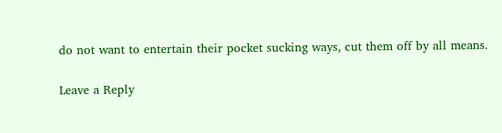do not want to entertain their pocket sucking ways, cut them off by all means.

Leave a Reply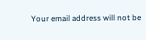Your email address will not be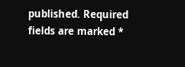published. Required fields are marked *